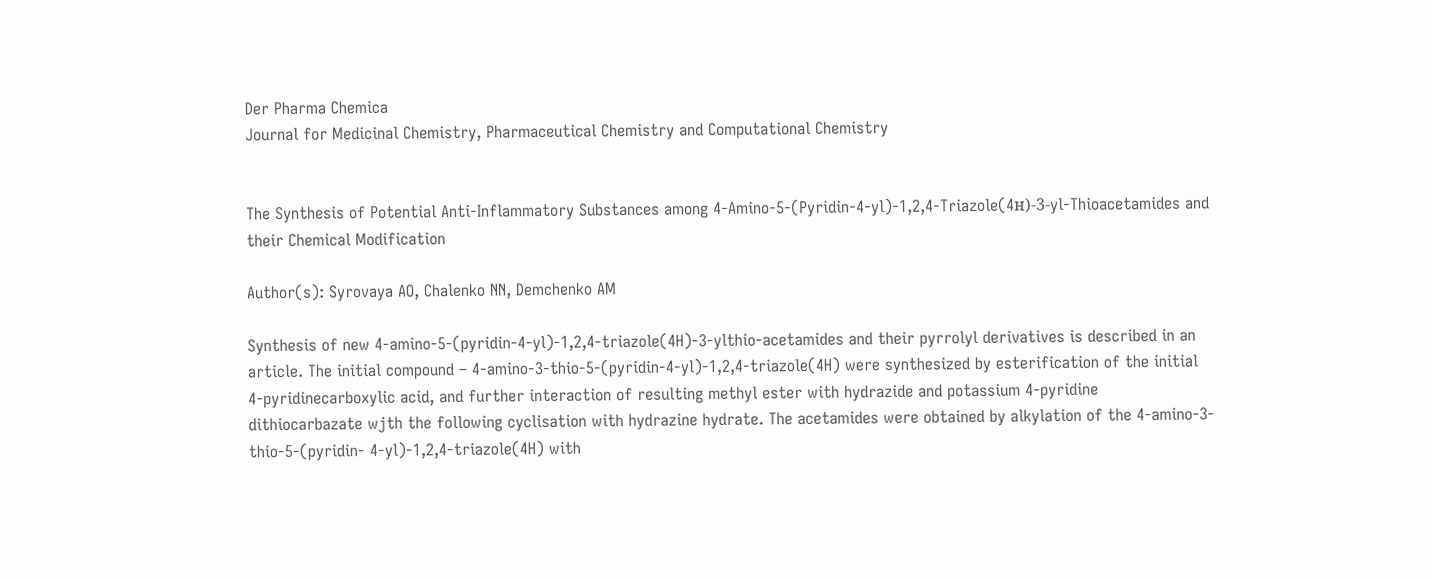Der Pharma Chemica
Journal for Medicinal Chemistry, Pharmaceutical Chemistry and Computational Chemistry


The Synthesis of Potential Anti-Inflammatory Substances among 4-Amino-5-(Pyridin-4-yl)-1,2,4-Triazole(4н)-3-yl-Thioacetamides and their Chemical Modification

Author(s): Syrovaya AO, Chalenko NN, Demchenko AM

Synthesis of new 4-amino-5-(pyridin-4-yl)-1,2,4-triazole(4H)-3-ylthio-acetamides and their pyrrolyl derivatives is described in an article. The initial compound – 4-amino-3-thio-5-(pyridin-4-yl)-1,2,4-triazole(4H) were synthesized by esterification of the initial 4-pyridinecarboxylic acid, and further interaction of resulting methyl ester with hydrazide and potassium 4-pyridine dithiocarbazate wjth the following cyclisation with hydrazine hydrate. The acetamides were obtained by alkylation of the 4-amino-3-thio-5-(pyridin- 4-yl)-1,2,4-triazole(4H) with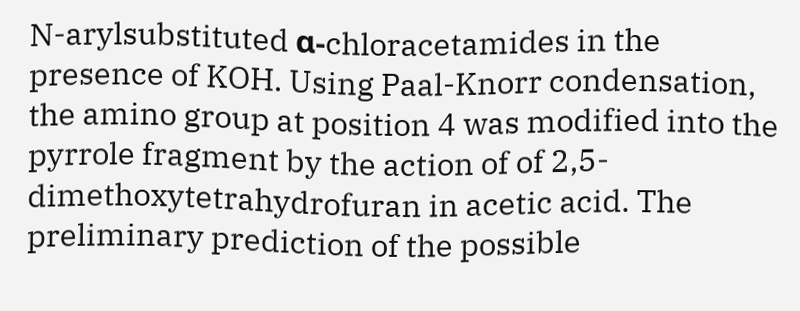N-arylsubstituted α-chloracetamides in the presence of KOH. Using Paal-Knorr condensation, the amino group at position 4 was modified into the pyrrole fragment by the action of of 2,5-dimethoxytetrahydrofuran in acetic acid. The preliminary prediction of the possible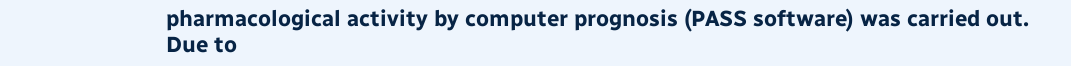pharmacological activity by computer prognosis (PASS software) was carried out. Due to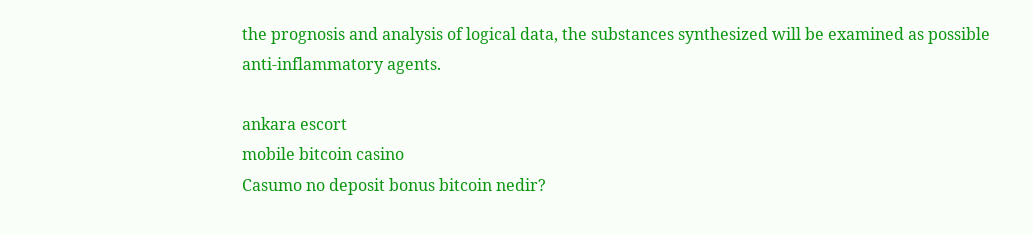the prognosis and analysis of logical data, the substances synthesized will be examined as possible anti-inflammatory agents.

ankara escort
mobile bitcoin casino
Casumo no deposit bonus bitcoin nedir?